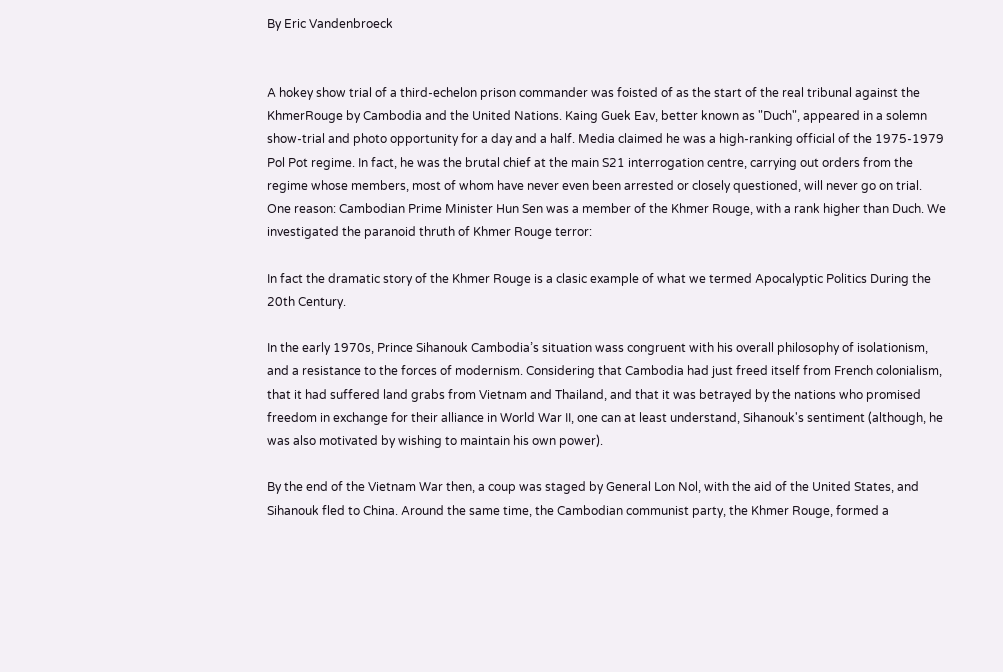By Eric Vandenbroeck


A hokey show trial of a third-echelon prison commander was foisted of as the start of the real tribunal against the KhmerRouge by Cambodia and the United Nations. Kaing Guek Eav, better known as "Duch", appeared in a solemn show-trial and photo opportunity for a day and a half. Media claimed he was a high-ranking official of the 1975-1979 Pol Pot regime. In fact, he was the brutal chief at the main S21 interrogation centre, carrying out orders from the regime whose members, most of whom have never even been arrested or closely questioned, will never go on trial. One reason: Cambodian Prime Minister Hun Sen was a member of the Khmer Rouge, with a rank higher than Duch. We investigated the paranoid thruth of Khmer Rouge terror:

In fact the dramatic story of the Khmer Rouge is a clasic example of what we termed Apocalyptic Politics During the 20th Century.

In the early 1970s, Prince Sihanouk Cambodia’s situation wass congruent with his overall philosophy of isolationism, and a resistance to the forces of modernism. Considering that Cambodia had just freed itself from French colonialism, that it had suffered land grabs from Vietnam and Thailand, and that it was betrayed by the nations who promised freedom in exchange for their alliance in World War II, one can at least understand, Sihanouk's sentiment (although, he was also motivated by wishing to maintain his own power).

By the end of the Vietnam War then, a coup was staged by General Lon Nol, with the aid of the United States, and Sihanouk fled to China. Around the same time, the Cambodian communist party, the Khmer Rouge, formed a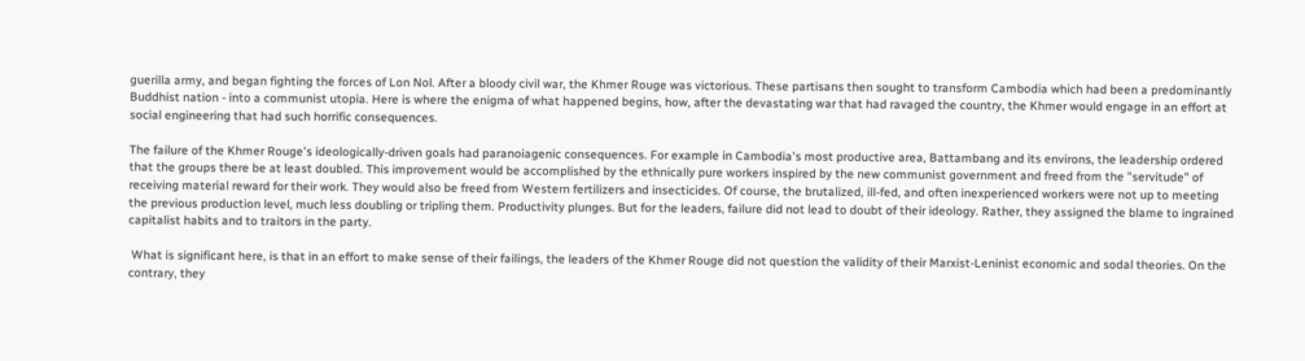guerilla army, and began fighting the forces of Lon Nol. After a bloody civil war, the Khmer Rouge was victorious. These partisans then sought to transform Cambodia which had been a predominantly Buddhist nation - into a communist utopia. Here is where the enigma of what happened begins, how, after the devastating war that had ravaged the country, the Khmer would engage in an effort at social engineering that had such horrific consequences.

The failure of the Khmer Rouge's ideologically-driven goals had paranoiagenic consequences. For example in Cambodia's most productive area, Battambang and its environs, the leadership ordered that the groups there be at least doubled. This improvement would be accomplished by the ethnically pure workers inspired by the new communist government and freed from the "servitude" of receiving material reward for their work. They would also be freed from Western fertilizers and insecticides. Of course, the brutalized, ill-fed, and often inexperienced workers were not up to meeting the previous production level, much less doubling or tripling them. Productivity plunges. But for the leaders, failure did not lead to doubt of their ideology. Rather, they assigned the blame to ingrained capitalist habits and to traitors in the party.

 What is significant here, is that in an effort to make sense of their failings, the leaders of the Khmer Rouge did not question the validity of their Marxist-Leninist economic and sodal theories. On the contrary, they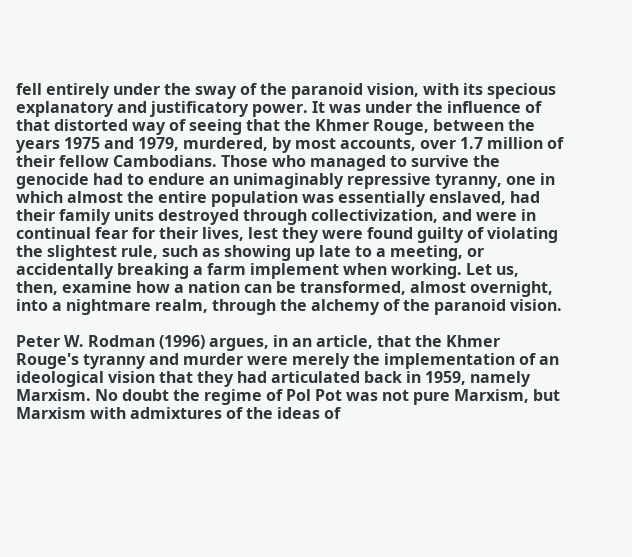fell entirely under the sway of the paranoid vision, with its specious explanatory and justificatory power. It was under the influence of that distorted way of seeing that the Khmer Rouge, between the years 1975 and 1979, murdered, by most accounts, over 1.7 million of their fellow Cambodians. Those who managed to survive the genocide had to endure an unimaginably repressive tyranny, one in which almost the entire population was essentially enslaved, had their family units destroyed through collectivization, and were in continual fear for their lives, lest they were found guilty of violating the slightest rule, such as showing up late to a meeting, or accidentally breaking a farm implement when working. Let us, then, examine how a nation can be transformed, almost overnight, into a nightmare realm, through the alchemy of the paranoid vision.

Peter W. Rodman (1996) argues, in an article, that the Khmer Rouge's tyranny and murder were merely the implementation of an ideological vision that they had articulated back in 1959, namely Marxism. No doubt the regime of Pol Pot was not pure Marxism, but Marxism with admixtures of the ideas of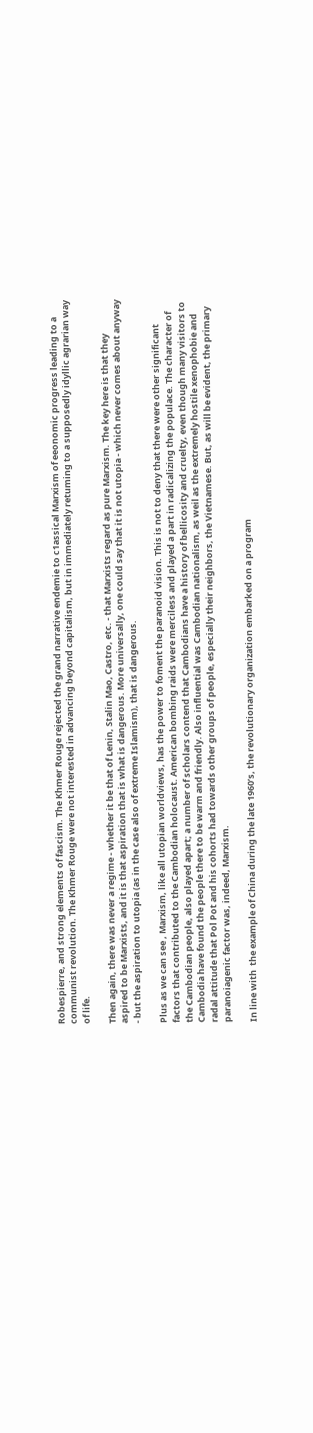Robespierre, and strong elements of fascism. The Khmer Rouge rejected the grand narrative endemie to c1assical Marxism of eeonomic progress leading to a communist revolution. The Khmer Rouge were not interested in advancing beyond capitalism, but in immediately retuming to a supposedly idyllic agrarian way of life.

Then again, there was never a regime - whether it be that of Lenin, Stalin Mao, Castro, etc. - that Marxists regard as pure Marxism. The key here is that they aspired to be Marxists, and it is that aspiration that is what is dangerous. More universally, one could say that it is not utopia - which never comes about anyway - but the aspiration to utopia (as in the case also of extreme Islamism), that is dangerous.

Plus as we can see , Marxism, like all utopian worldviews, has the power to foment the paranoid vision. This is not to deny that there were other significant factors that contributed to the Cambodian holocaust. American bombing raids were merciless and played a part in radicalizing the populace. The character of the Cambodian people, also played apart; a number of scholars contend that Cambodians have a history of bellicosity and cruelty, even though many visitors to Cambodia have found the people there to be warm and friendly. Also influential was Cambodian nationalism, as weil as the extremely hostile xenophobie and radal attitude that Pol Pot and his cohorts had towards other groups of people, especially their neighbors, the Vietnamese. But, as will be evident, the primary paranoiagenic factor was, indeed, Marxism.

In line with  the example of China during the late 1960’s, the revolutionary organization embarked on a program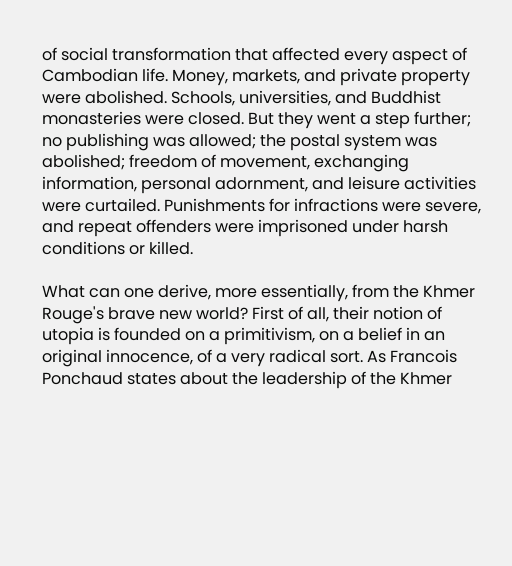of social transformation that affected every aspect of Cambodian life. Money, markets, and private property were abolished. Schools, universities, and Buddhist monasteries were closed. But they went a step further; no publishing was allowed; the postal system was abolished; freedom of movement, exchanging information, personal adornment, and leisure activities were curtailed. Punishments for infractions were severe, and repeat offenders were imprisoned under harsh conditions or killed.

What can one derive, more essentially, from the Khmer Rouge's brave new world? First of all, their notion of utopia is founded on a primitivism, on a belief in an original innocence, of a very radical sort. As Francois Ponchaud states about the leadership of the Khmer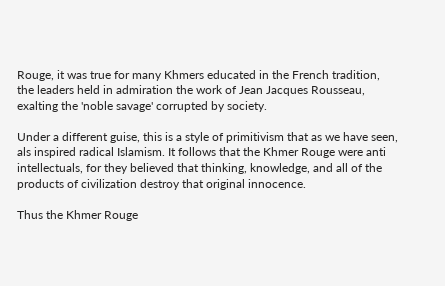Rouge, it was true for many Khmers educated in the French tradition, the leaders held in admiration the work of Jean Jacques Rousseau, exalting the 'noble savage' corrupted by society.

Under a different guise, this is a style of primitivism that as we have seen, als inspired radical Islamism. It follows that the Khmer Rouge were anti intellectuals, for they believed that thinking, knowledge, and all of the products of civilization destroy that original innocence.

Thus the Khmer Rouge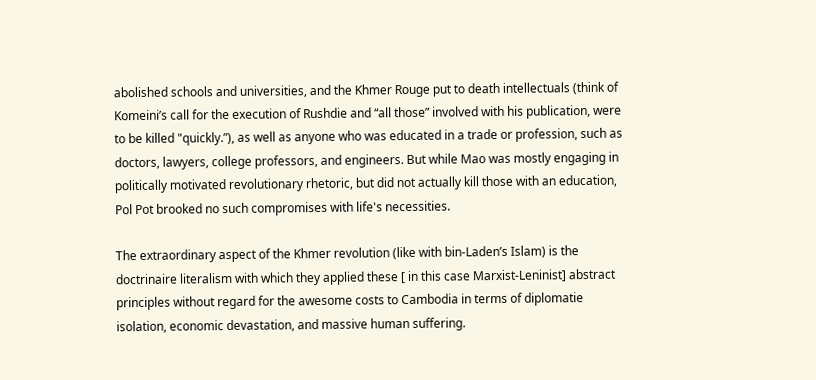abolished schools and universities, and the Khmer Rouge put to death intellectuals (think of Komeini’s call for the execution of Rushdie and “all those” involved with his publication, were to be killed "quickly.”), as well as anyone who was educated in a trade or profession, such as doctors, lawyers, college professors, and engineers. But while Mao was mostly engaging in politically motivated revolutionary rhetoric, but did not actually kill those with an education, Pol Pot brooked no such compromises with life's necessities.

The extraordinary aspect of the Khmer revolution (like with bin-Laden’s Islam) is the doctrinaire literalism with which they applied these [ in this case Marxist-Leninist] abstract principles without regard for the awesome costs to Cambodia in terms of diplomatie isolation, economic devastation, and massive human suffering.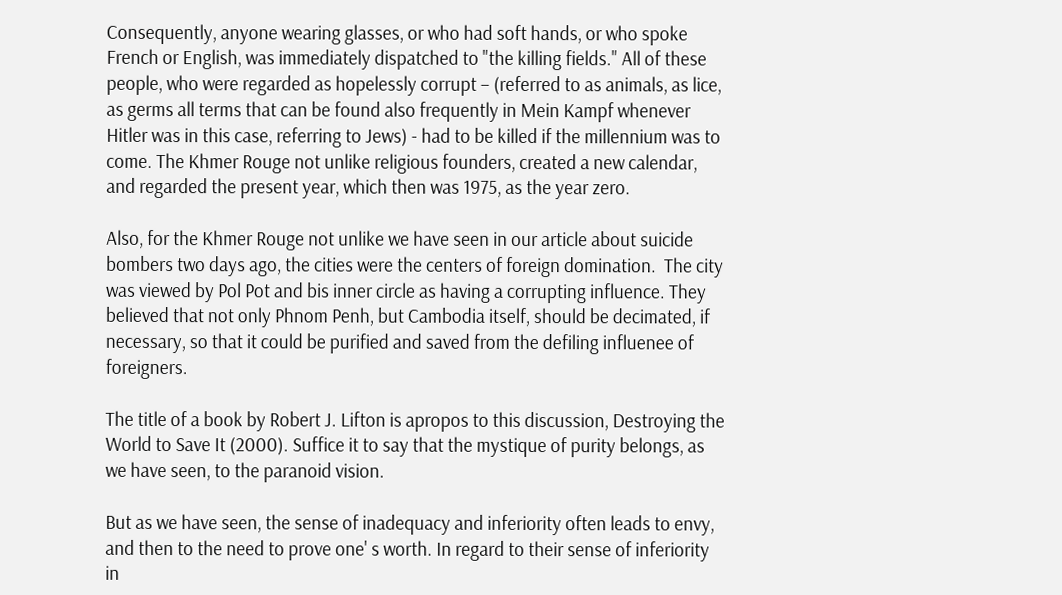Consequently, anyone wearing glasses, or who had soft hands, or who spoke French or English, was immediately dispatched to "the killing fields." All of these people, who were regarded as hopelessly corrupt – (referred to as animals, as lice, as germs all terms that can be found also frequently in Mein Kampf whenever Hitler was in this case, referring to Jews) - had to be killed if the millennium was to come. The Khmer Rouge not unlike religious founders, created a new calendar, and regarded the present year, which then was 1975, as the year zero.

Also, for the Khmer Rouge not unlike we have seen in our article about suicide bombers two days ago, the cities were the centers of foreign domination.  The city was viewed by Pol Pot and bis inner circle as having a corrupting influence. They believed that not only Phnom Penh, but Cambodia itself, should be decimated, if necessary, so that it could be purified and saved from the defiling influenee of foreigners.

The title of a book by Robert J. Lifton is apropos to this discussion, Destroying the World to Save It (2000). Suffice it to say that the mystique of purity belongs, as we have seen, to the paranoid vision.

But as we have seen, the sense of inadequacy and inferiority often leads to envy, and then to the need to prove one' s worth. In regard to their sense of inferiority in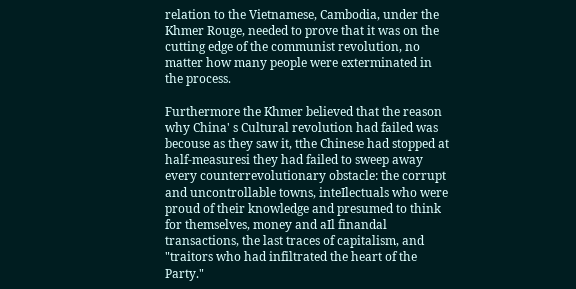relation to the Vietnamese, Cambodia, under the Khmer Rouge, needed to prove that it was on the cutting edge of the communist revolution, no matter how many people were exterminated in the process.

Furthermore the Khmer believed that the reason why China' s Cultural revolution had failed was becouse as they saw it, tthe Chinese had stopped at half-measuresi they had failed to sweep away every counterrevolutionary obstacle: the corrupt and uncontrollable towns, inteIlectuals who were proud of their knowledge and presumed to think for themselves, money and aIl finandal transactions, the last traces of capitalism, and "traitors who had infiltrated the heart of the Party."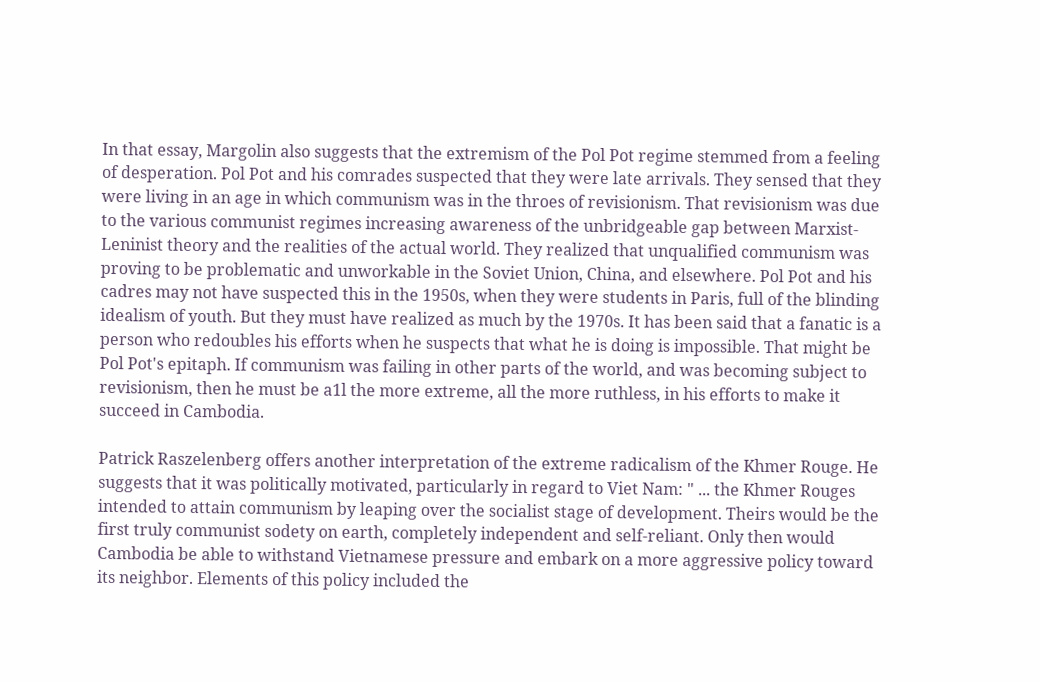In that essay, Margolin also suggests that the extremism of the Pol Pot regime stemmed from a feeling of desperation. Pol Pot and his comrades suspected that they were late arrivals. They sensed that they were living in an age in which communism was in the throes of revisionism. That revisionism was due to the various communist regimes increasing awareness of the unbridgeable gap between Marxist-Leninist theory and the realities of the actual world. They realized that unqualified communism was proving to be problematic and unworkable in the Soviet Union, China, and elsewhere. Pol Pot and his cadres may not have suspected this in the 1950s, when they were students in Paris, full of the blinding idealism of youth. But they must have realized as much by the 1970s. It has been said that a fanatic is a person who redoubles his efforts when he suspects that what he is doing is impossible. That might be Pol Pot's epitaph. If communism was failing in other parts of the world, and was becoming subject to revisionism, then he must be a1l the more extreme, all the more ruthless, in his efforts to make it succeed in Cambodia.

Patrick Raszelenberg offers another interpretation of the extreme radicalism of the Khmer Rouge. He suggests that it was politically motivated, particularly in regard to Viet Nam: " ... the Khmer Rouges intended to attain communism by leaping over the socialist stage of development. Theirs would be the first truly communist sodety on earth, completely independent and self-reliant. Only then would Cambodia be able to withstand Vietnamese pressure and embark on a more aggressive policy toward its neighbor. Elements of this policy included the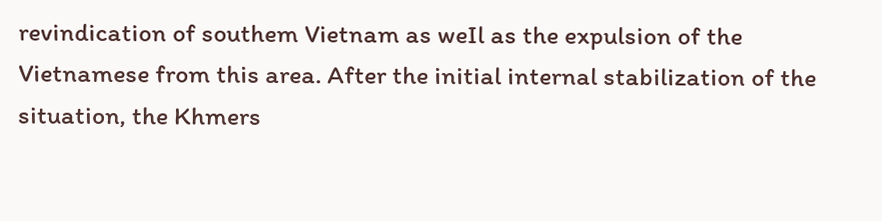revindication of southem Vietnam as weIl as the expulsion of the Vietnamese from this area. After the initial internal stabilization of the situation, the Khmers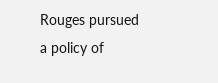Rouges pursued a policy of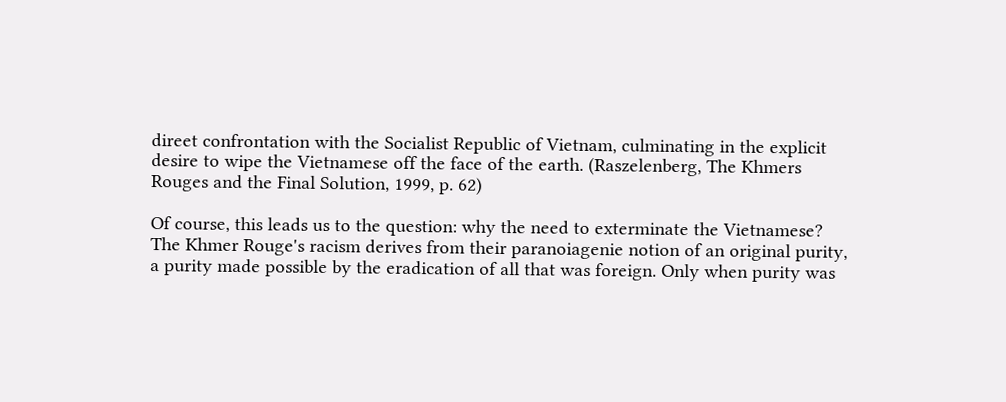direet confrontation with the Socialist Republic of Vietnam, culminating in the explicit desire to wipe the Vietnamese off the face of the earth. (Raszelenberg, The Khmers Rouges and the Final Solution, 1999, p. 62)

Of course, this leads us to the question: why the need to exterminate the Vietnamese? The Khmer Rouge's racism derives from their paranoiagenie notion of an original purity, a purity made possible by the eradication of all that was foreign. Only when purity was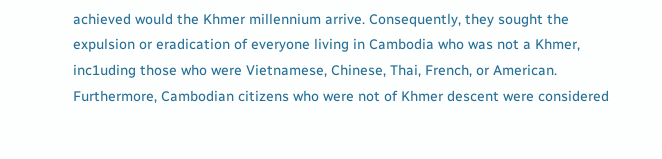achieved would the Khmer millennium arrive. Consequently, they sought the expulsion or eradication of everyone living in Cambodia who was not a Khmer, inc1uding those who were Vietnamese, Chinese, Thai, French, or American. Furthermore, Cambodian citizens who were not of Khmer descent were considered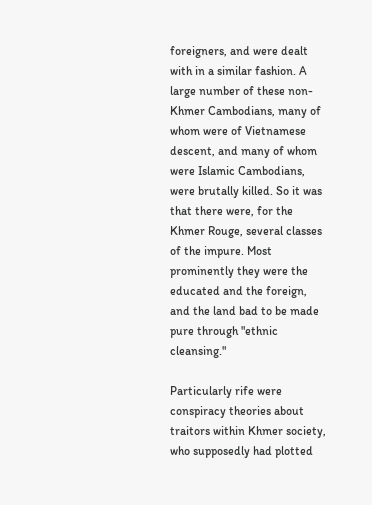foreigners, and were dealt with in a similar fashion. A large number of these non-Khmer Cambodians, many of whom were of Vietnamese descent, and many of whom were Islamic Cambodians, were brutally killed. So it was that there were, for the Khmer Rouge, several classes of the impure. Most prominently they were the educated and the foreign, and the land bad to be made pure through "ethnic cleansing."

Particularly rife were conspiracy theories about traitors within Khmer society, who supposedly had plotted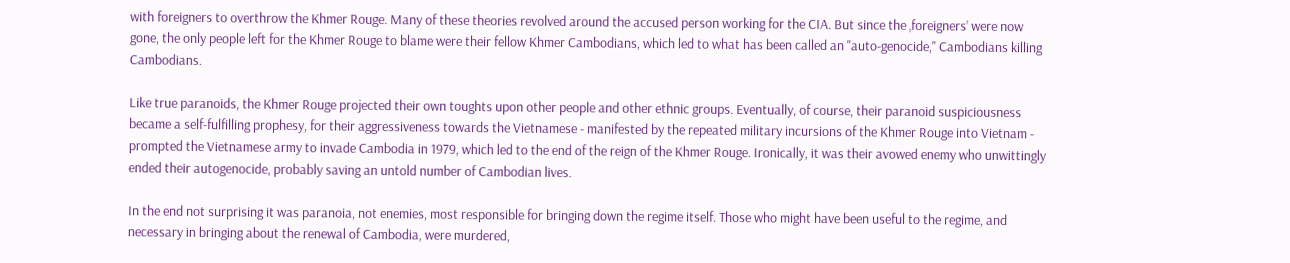with foreigners to overthrow the Khmer Rouge. Many of these theories revolved around the accused person working for the CIA. But since the ‚foreigners’ were now gone, the only people left for the Khmer Rouge to blame were their fellow Khmer Cambodians, which led to what has been called an "auto-genocide," Cambodians killing Cambodians.

Like true paranoids, the Khmer Rouge projected their own toughts upon other people and other ethnic groups. Eventually, of course, their paranoid suspiciousness became a self-fulfilling prophesy, for their aggressiveness towards the Vietnamese - manifested by the repeated military incursions of the Khmer Rouge into Vietnam - prompted the Vietnamese army to invade Cambodia in 1979, which led to the end of the reign of the Khmer Rouge. Ironically, it was their avowed enemy who unwittingly ended their autogenocide, probably saving an untold number of Cambodian lives.

In the end not surprising it was paranoia, not enemies, most responsible for bringing down the regime itself. Those who might have been useful to the regime, and necessary in bringing about the renewal of Cambodia, were murdered,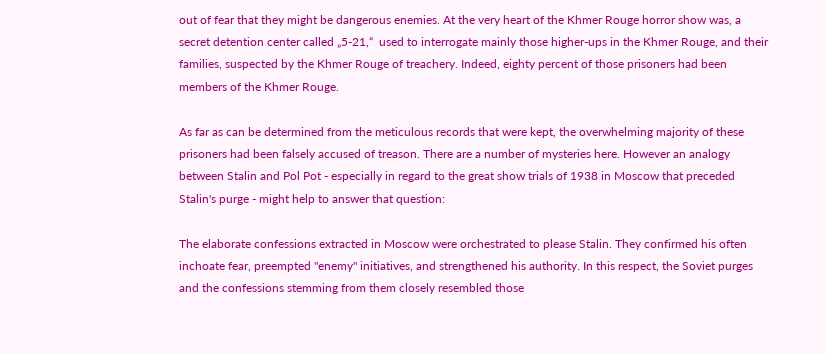out of fear that they might be dangerous enemies. At the very heart of the Khmer Rouge horror show was, a secret detention center called „5-21,“  used to interrogate mainly those higher-ups in the Khmer Rouge, and their families, suspected by the Khmer Rouge of treachery. Indeed, eighty percent of those prisoners had been members of the Khmer Rouge.

As far as can be determined from the meticulous records that were kept, the overwhelming majority of these prisoners had been falsely accused of treason. There are a number of mysteries here. However an analogy between Stalin and Pol Pot - especially in regard to the great show trials of 1938 in Moscow that preceded Stalin's purge - might help to answer that question:

The elaborate confessions extracted in Moscow were orchestrated to please Stalin. They confirmed his often inchoate fear, preempted "enemy" initiatives, and strengthened his authority. In this respect, the Soviet purges and the confessions stemming from them closely resembled those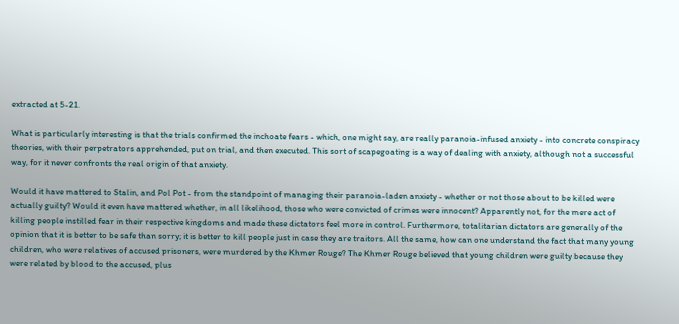extracted at 5-21.

What is particularly interesting is that the trials confirmed the inchoate fears - which, one might say, are really paranoia-infused anxiety - into concrete conspiracy theories, with their perpetrators apprehended, put on trial, and then executed. This sort of scapegoating is a way of dealing with anxiety, although not a successful way, for it never confronts the real origin of that anxiety.

Would it have mattered to Stalin, and Pol Pot - from the standpoint of managing their paranoia-laden anxiety - whether or not those about to be killed were actually guilty? Would it even have mattered whether, in all likelihood, those who were convicted of crimes were innocent? Apparently not, for the mere act of killing people instilled fear in their respective kingdoms and made these dictators feel more in control. Furthermore, totalitarian dictators are generally of the opinion that it is better to be safe than sorry; it is better to kill people just in case they are traitors. All the same, how can one understand the fact that many young children, who were relatives of accused prisoners, were murdered by the Khmer Rouge? The Khmer Rouge believed that young children were guilty because they were related by blood to the accused, plus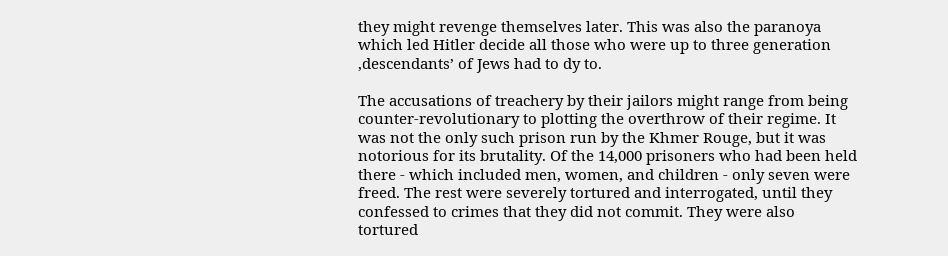they might revenge themselves later. This was also the paranoya which led Hitler decide all those who were up to three generation ‚descendants’ of Jews had to dy to.

The accusations of treachery by their jailors might range from being counter-revolutionary to plotting the overthrow of their regime. It was not the only such prison run by the Khmer Rouge, but it was notorious for its brutality. Of the 14,000 prisoners who had been held there - which included men, women, and children - only seven were freed. The rest were severely tortured and interrogated, until they confessed to crimes that they did not commit. They were also tortured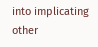into implicating other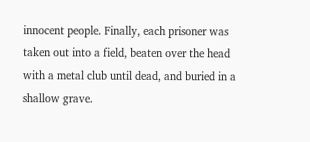innocent people. Finally, each prisoner was taken out into a field, beaten over the head with a metal club until dead, and buried in a shallow grave.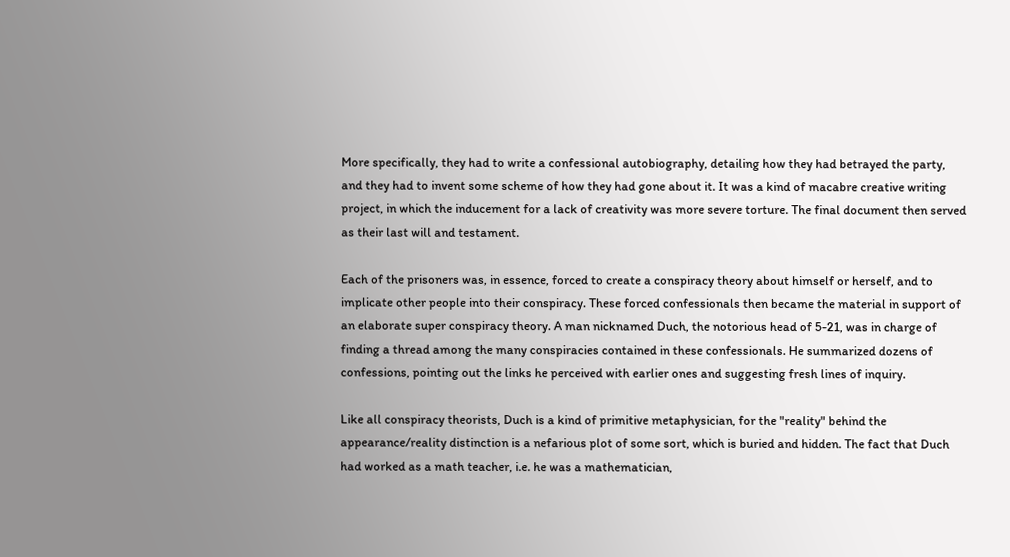More specifically, they had to write a confessional autobiography, detailing how they had betrayed the party, and they had to invent some scheme of how they had gone about it. It was a kind of macabre creative writing project, in which the inducement for a lack of creativity was more severe torture. The final document then served as their last will and testament.

Each of the prisoners was, in essence, forced to create a conspiracy theory about himself or herself, and to implicate other people into their conspiracy. These forced confessionals then became the material in support of an elaborate super conspiracy theory. A man nicknamed Duch, the notorious head of 5-21, was in charge of finding a thread among the many conspiracies contained in these confessionals. He summarized dozens of confessions, pointing out the links he perceived with earlier ones and suggesting fresh lines of inquiry.

Like all conspiracy theorists, Duch is a kind of primitive metaphysician, for the "reality" behind the appearance/reality distinction is a nefarious plot of some sort, which is buried and hidden. The fact that Duch had worked as a math teacher, i.e. he was a mathematician,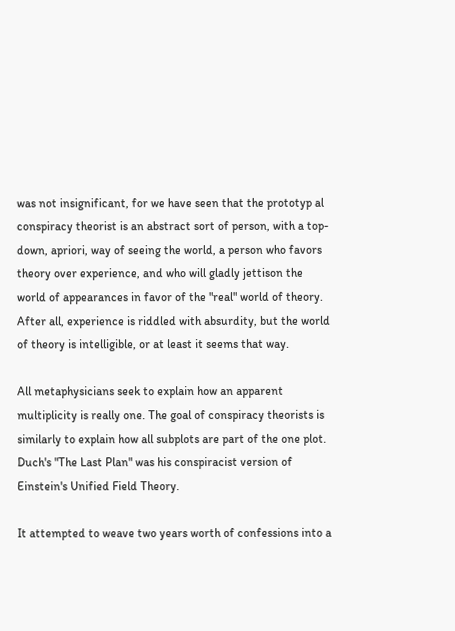was not insignificant, for we have seen that the prototyp al conspiracy theorist is an abstract sort of person, with a top-down, apriori, way of seeing the world, a person who favors theory over experience, and who will gladly jettison the world of appearances in favor of the "real" world of theory. After all, experience is riddled with absurdity, but the world of theory is intelligible, or at least it seems that way.

All metaphysicians seek to explain how an apparent multiplicity is really one. The goal of conspiracy theorists is similarly to explain how all subplots are part of the one plot. Duch's "The Last Plan" was his conspiracist version of Einstein's Unified Field Theory.

It attempted to weave two years worth of confessions into a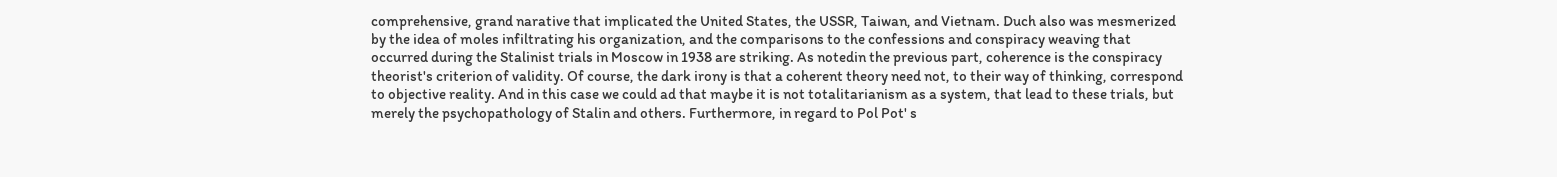comprehensive, grand narative that implicated the United States, the USSR, Taiwan, and Vietnam. Duch also was mesmerized by the idea of moles infiltrating his organization, and the comparisons to the confessions and conspiracy weaving that occurred during the Stalinist trials in Moscow in 1938 are striking. As notedin the previous part, coherence is the conspiracy theorist's criterion of validity. Of course, the dark irony is that a coherent theory need not, to their way of thinking, correspond to objective reality. And in this case we could ad that maybe it is not totalitarianism as a system, that lead to these trials, but merely the psychopathology of Stalin and others. Furthermore, in regard to Pol Pot' s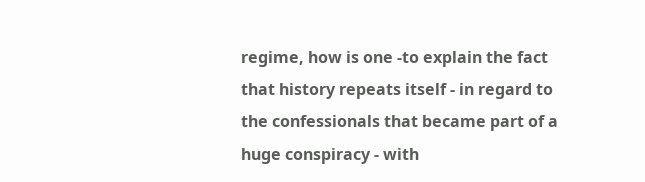regime, how is one -to explain the fact that history repeats itself - in regard to the confessionals that became part of a huge conspiracy - with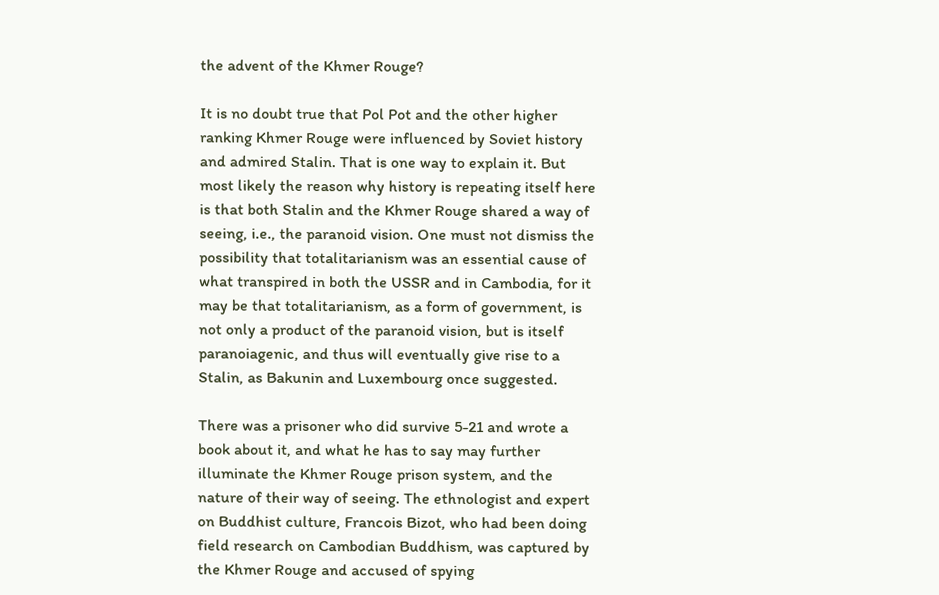the advent of the Khmer Rouge?

It is no doubt true that Pol Pot and the other higher ranking Khmer Rouge were influenced by Soviet history and admired Stalin. That is one way to explain it. But most likely the reason why history is repeating itself here is that both Stalin and the Khmer Rouge shared a way of seeing, i.e., the paranoid vision. One must not dismiss the possibility that totalitarianism was an essential cause of what transpired in both the USSR and in Cambodia, for it may be that totalitarianism, as a form of government, is not only a product of the paranoid vision, but is itself paranoiagenic, and thus will eventually give rise to a Stalin, as Bakunin and Luxembourg once suggested.

There was a prisoner who did survive 5-21 and wrote a book about it, and what he has to say may further illuminate the Khmer Rouge prison system, and the nature of their way of seeing. The ethnologist and expert on Buddhist culture, Francois Bizot, who had been doing field research on Cambodian Buddhism, was captured by the Khmer Rouge and accused of spying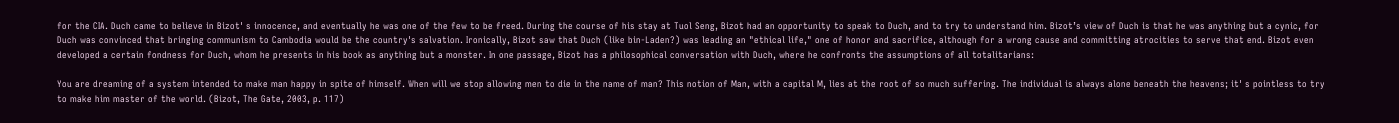for the CIA. Duch came to believe in Bizot' s innocence, and eventually he was one of the few to be freed. During the course of his stay at Tuol Seng, Bizot had an opportunity to speak to Duch, and to try to understand him. Bizot’s view of Duch is that he was anything but a cynic, for Duch was convinced that bringing communism to Cambodia would be the country's salvation. Ironically, Bizot saw that Duch (like bin-Laden?) was leading an "ethical life," one of honor and sacrifice, although for a wrong cause and committing atrocities to serve that end. Bizot even developed a certain fondness for Duch, whom he presents in his book as anything but a monster. In one passage, Bizot has a philosophical conversation with Duch, where he confronts the assumptions of all totalitarians:

You are dreaming of a system intended to make man happy in spite of himself. When will we stop allowing men to die in the name of man? This notion of Man, with a capital M, lies at the root of so much suffering. The individual is always alone beneath the heavens; it' s pointless to try to make him master of the world. (Bizot, The Gate, 2003, p. 117)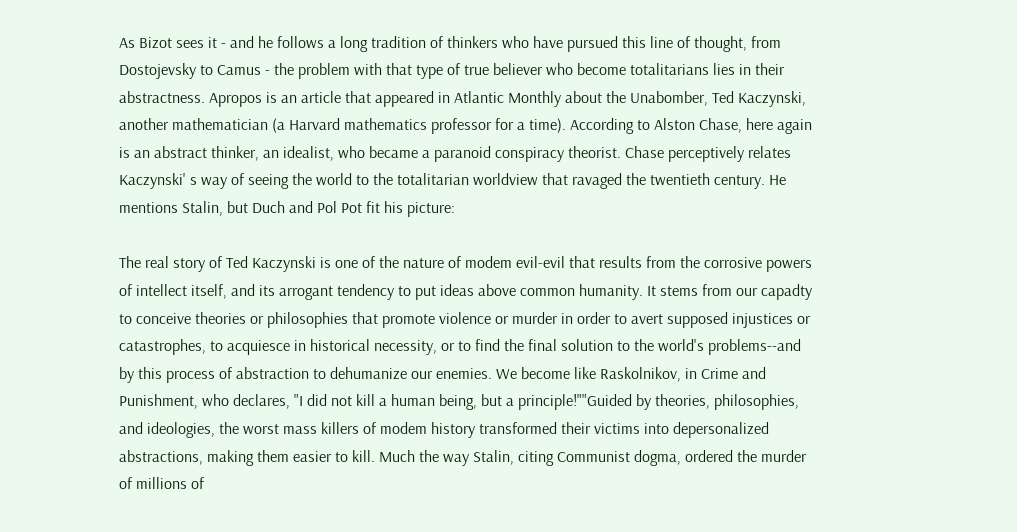As Bizot sees it - and he follows a long tradition of thinkers who have pursued this line of thought, from Dostojevsky to Camus - the problem with that type of true believer who become totalitarians lies in their abstractness. Apropos is an article that appeared in Atlantic Monthly about the Unabomber, Ted Kaczynski, another mathematician (a Harvard mathematics professor for a time). According to Alston Chase, here again is an abstract thinker, an idealist, who became a paranoid conspiracy theorist. Chase perceptively relates Kaczynski' s way of seeing the world to the totalitarian worldview that ravaged the twentieth century. He mentions Stalin, but Duch and Pol Pot fit his picture:

The real story of Ted Kaczynski is one of the nature of modem evil-evil that results from the corrosive powers of intellect itself, and its arrogant tendency to put ideas above common humanity. It stems from our capadty to conceive theories or philosophies that promote violence or murder in order to avert supposed injustices or catastrophes, to acquiesce in historical necessity, or to find the final solution to the world's problems--and by this process of abstraction to dehumanize our enemies. We become like Raskolnikov, in Crime and Punishment, who declares, "I did not kill a human being, but a principle!""Guided by theories, philosophies, and ideologies, the worst mass killers of modem history transformed their victims into depersonalized abstractions, making them easier to kill. Much the way Stalin, citing Communist dogma, ordered the murder of millions of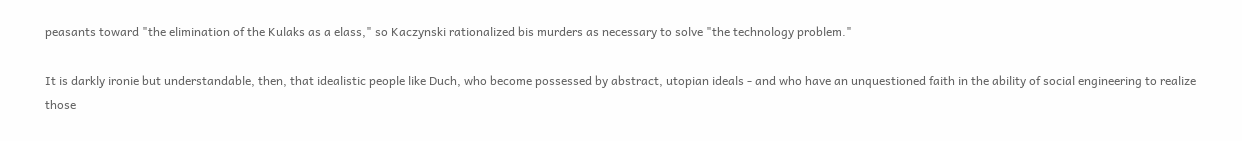peasants toward "the elimination of the Kulaks as a elass," so Kaczynski rationalized bis murders as necessary to solve "the technology problem."

It is darkly ironie but understandable, then, that idealistic people like Duch, who become possessed by abstract, utopian ideals - and who have an unquestioned faith in the ability of social engineering to realize those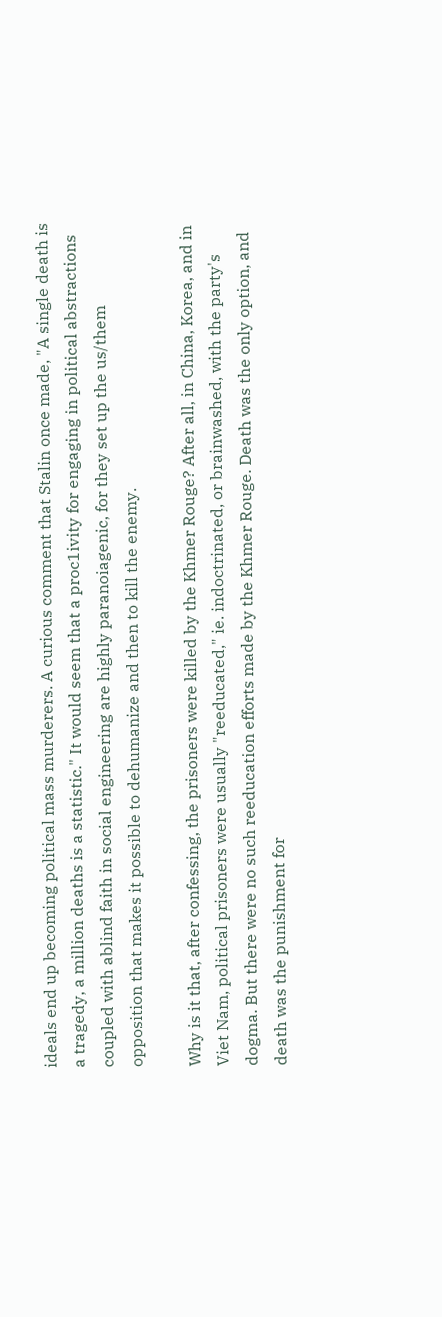ideals end up becoming political mass murderers. A curious comment that Stalin once made, "A single death is a tragedy, a million deaths is a statistic." It would seem that a proc1ivity for engaging in political abstractions coupled with ablind faith in social engineering are highly paranoiagenic, for they set up the us/them opposition that makes it possible to dehumanize and then to kill the enemy.

Why is it that, after confessing, the prisoners were killed by the Khmer Rouge? After all, in China, Korea, and in Viet Nam, political prisoners were usually "reeducated," ie. indoctrinated, or brainwashed, with the party's dogma. But there were no such reeducation efforts made by the Khmer Rouge. Death was the only option, and death was the punishment for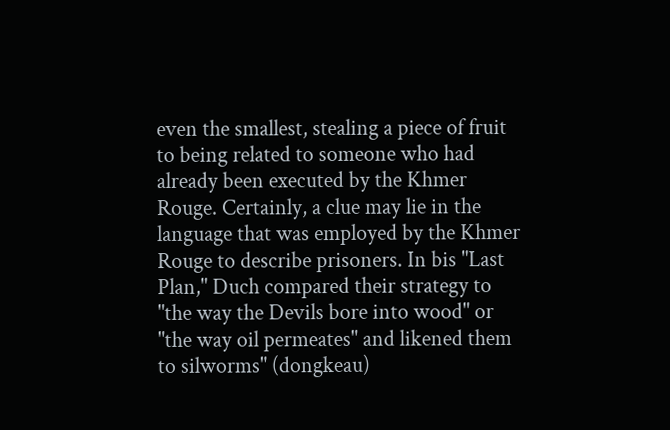even the smallest, stealing a piece of fruit to being related to someone who had already been executed by the Khmer Rouge. Certainly, a clue may lie in the language that was employed by the Khmer Rouge to describe prisoners. In bis "Last Plan," Duch compared their strategy to "the way the Devils bore into wood" or "the way oil permeates" and likened them to silworms" (dongkeau)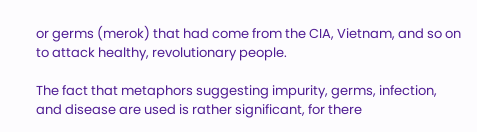or germs (merok) that had come from the CIA, Vietnam, and so on to attack healthy, revolutionary people.

The fact that metaphors suggesting impurity, germs, infection, and disease are used is rather significant, for there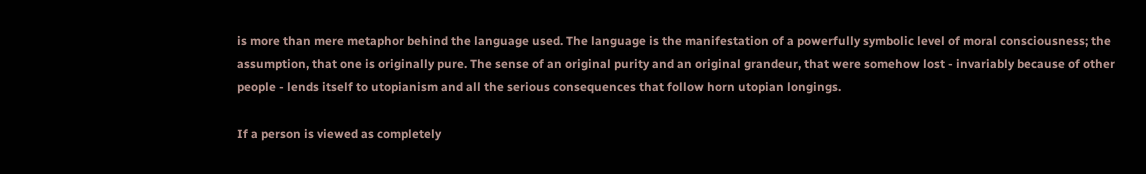is more than mere metaphor behind the language used. The language is the manifestation of a powerfully symbolic level of moral consciousness; the assumption, that one is originally pure. The sense of an original purity and an original grandeur, that were somehow lost - invariably because of other people - lends itself to utopianism and all the serious consequences that follow horn utopian longings.

If a person is viewed as completely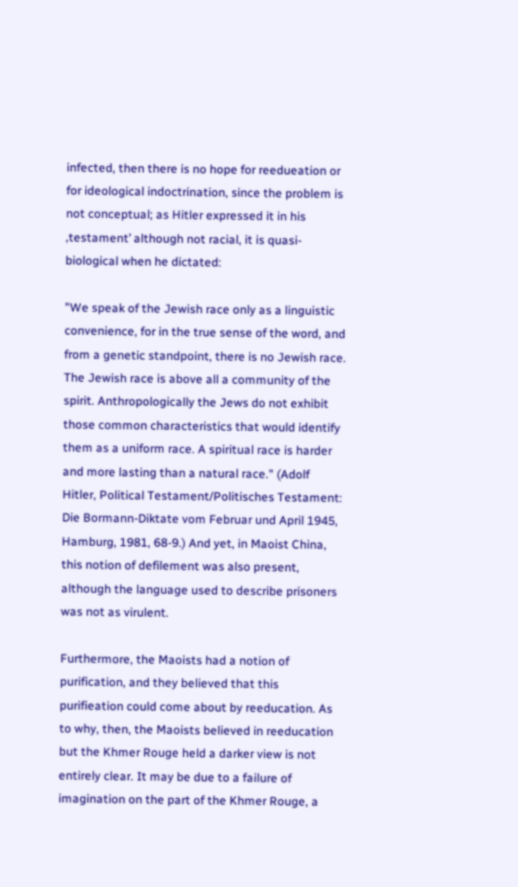infected, then there is no hope for reedueation or for ideological indoctrination, since the problem is not conceptual; as Hitler expressed it in his ‚testament’ although not racial, it is quasi-biological when he dictated:

"We speak of the Jewish race only as a linguistic convenience, for in the true sense of the word, and from a genetic standpoint, there is no Jewish race. The Jewish race is above all a community of the spirit. Anthropologically the Jews do not exhibit those common characteristics that would identify them as a uniform race. A spiritual race is harder and more lasting than a natural race." (Adolf Hitler, Political Testament/Politisches Testament: Die Bormann-Diktate vom Februar und April 1945, Hamburg, 1981, 68-9.) And yet, in Maoist China, this notion of defilement was also present, although the language used to describe prisoners was not as virulent.

Furthermore, the Maoists had a notion of purification, and they believed that this purifieation could come about by reeducation. As to why, then, the Maoists believed in reeducation but the Khmer Rouge held a darker view is not entirely clear. It may be due to a failure of imagination on the part of the Khmer Rouge, a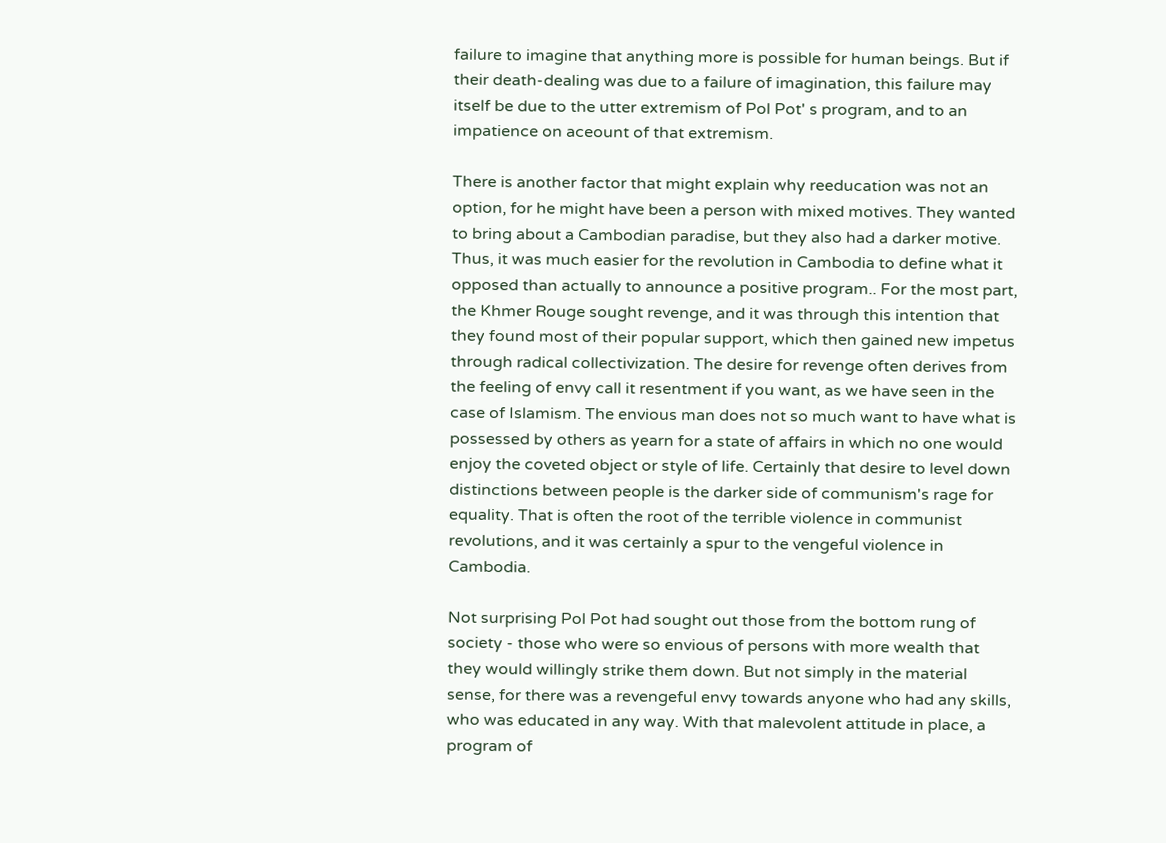failure to imagine that anything more is possible for human beings. But if their death-dealing was due to a failure of imagination, this failure may itself be due to the utter extremism of Pol Pot' s program, and to an impatience on aceount of that extremism.

There is another factor that might explain why reeducation was not an option, for he might have been a person with mixed motives. They wanted to bring about a Cambodian paradise, but they also had a darker motive. Thus, it was much easier for the revolution in Cambodia to define what it opposed than actually to announce a positive program.. For the most part, the Khmer Rouge sought revenge, and it was through this intention that they found most of their popular support, which then gained new impetus through radical collectivization. The desire for revenge often derives from the feeling of envy call it resentment if you want, as we have seen in the case of Islamism. The envious man does not so much want to have what is possessed by others as yearn for a state of affairs in which no one would enjoy the coveted object or style of life. Certainly that desire to level down distinctions between people is the darker side of communism's rage for equality. That is often the root of the terrible violence in communist revolutions, and it was certainly a spur to the vengeful violence in Cambodia.

Not surprising Pol Pot had sought out those from the bottom rung of society - those who were so envious of persons with more wealth that they would willingly strike them down. But not simply in the material sense, for there was a revengeful envy towards anyone who had any skills, who was educated in any way. With that malevolent attitude in place, a program of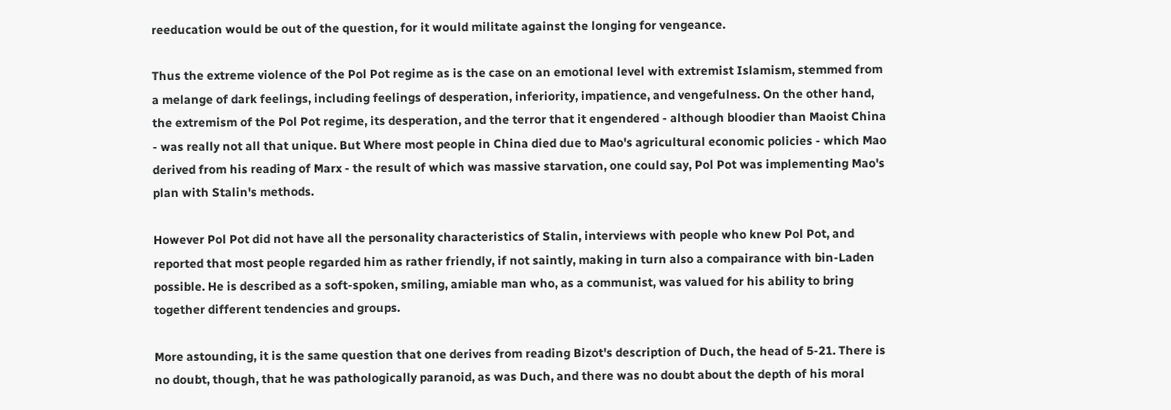reeducation would be out of the question, for it would militate against the longing for vengeance.

Thus the extreme violence of the Pol Pot regime as is the case on an emotional level with extremist Islamism, stemmed from a melange of dark feelings, including feelings of desperation, inferiority, impatience, and vengefulness. On the other hand, the extremism of the Pol Pot regime, its desperation, and the terror that it engendered - although bloodier than Maoist China - was really not all that unique. But Where most people in China died due to Mao's agricultural economic policies - which Mao derived from his reading of Marx - the result of which was massive starvation, one could say, Pol Pot was implementing Mao's plan with Stalin's methods.

However Pol Pot did not have all the personality characteristics of Stalin, interviews with people who knew Pol Pot, and reported that most people regarded him as rather friendly, if not saintly, making in turn also a compairance with bin-Laden possible. He is described as a soft-spoken, smiling, amiable man who, as a communist, was valued for his ability to bring together different tendencies and groups.

More astounding, it is the same question that one derives from reading Bizot's description of Duch, the head of 5-21. There is no doubt, though, that he was pathologically paranoid, as was Duch, and there was no doubt about the depth of his moral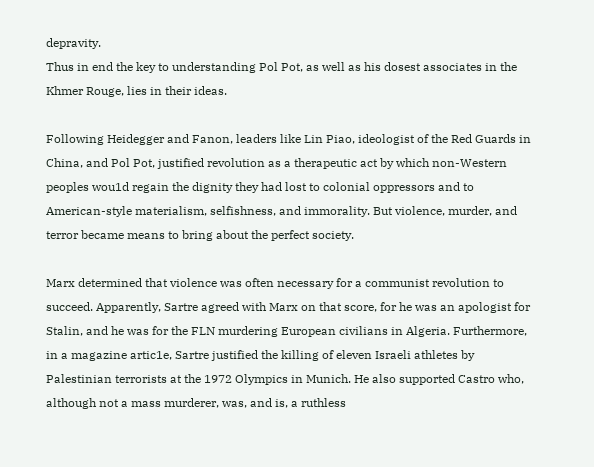depravity.
Thus in end the key to understanding Pol Pot, as well as his dosest associates in the Khmer Rouge, lies in their ideas.

Following Heidegger and Fanon, leaders like Lin Piao, ideologist of the Red Guards in China, and Pol Pot, justified revolution as a therapeutic act by which non-Western peoples wou1d regain the dignity they had lost to colonial oppressors and to American-style materialism, selfishness, and immorality. But violence, murder, and terror became means to bring about the perfect society.

Marx determined that violence was often necessary for a communist revolution to succeed. Apparently, Sartre agreed with Marx on that score, for he was an apologist for Stalin, and he was for the FLN murdering European civilians in Algeria. Furthermore, in a magazine artic1e, Sartre justified the killing of eleven Israeli athletes by Palestinian terrorists at the 1972 Olympics in Munich. He also supported Castro who, although not a mass murderer, was, and is, a ruthless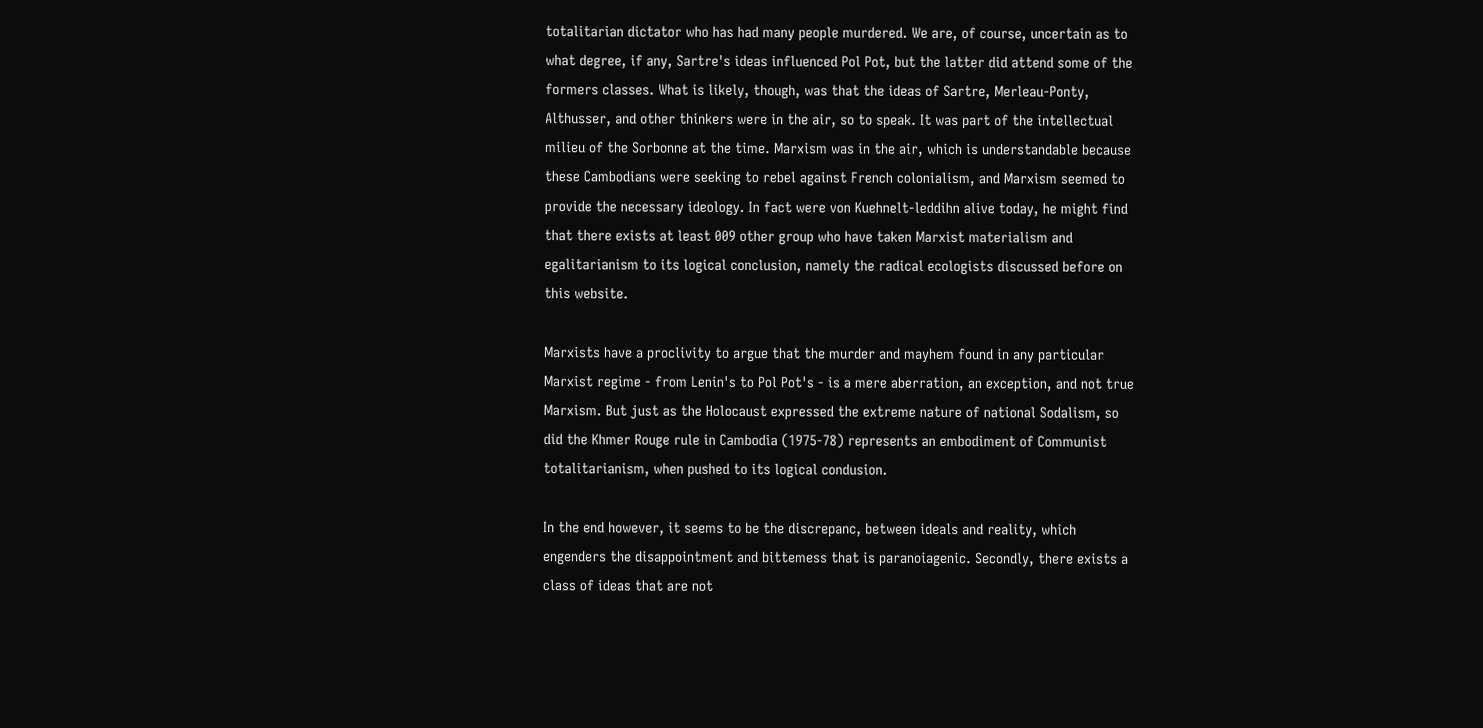totalitarian dictator who has had many people murdered. We are, of course, uncertain as to what degree, if any, Sartre's ideas influenced Pol Pot, but the latter did attend some of the formers classes. What is likely, though, was that the ideas of Sartre, Merleau-Ponty, Althusser, and other thinkers were in the air, so to speak. It was part of the intellectual milieu of the Sorbonne at the time. Marxism was in the air, which is understandable because these Cambodians were seeking to rebel against French colonialism, and Marxism seemed to provide the necessary ideology. In fact were von Kuehnelt-leddihn alive today, he might find that there exists at least 009 other group who have taken Marxist materialism and egalitarianism to its logical conclusion, namely the radical ecologists discussed before on this website.

Marxists have a proclivity to argue that the murder and mayhem found in any particular Marxist regime - from Lenin's to Pol Pot's - is a mere aberration, an exception, and not true Marxism. But just as the Holocaust expressed the extreme nature of national Sodalism, so did the Khmer Rouge rule in Cambodia (1975-78) represents an embodiment of Communist totalitarianism, when pushed to its logical condusion.

In the end however, it seems to be the discrepanc, between ideals and reality, which engenders the disappointment and bittemess that is paranoiagenic. Secondly, there exists a class of ideas that are not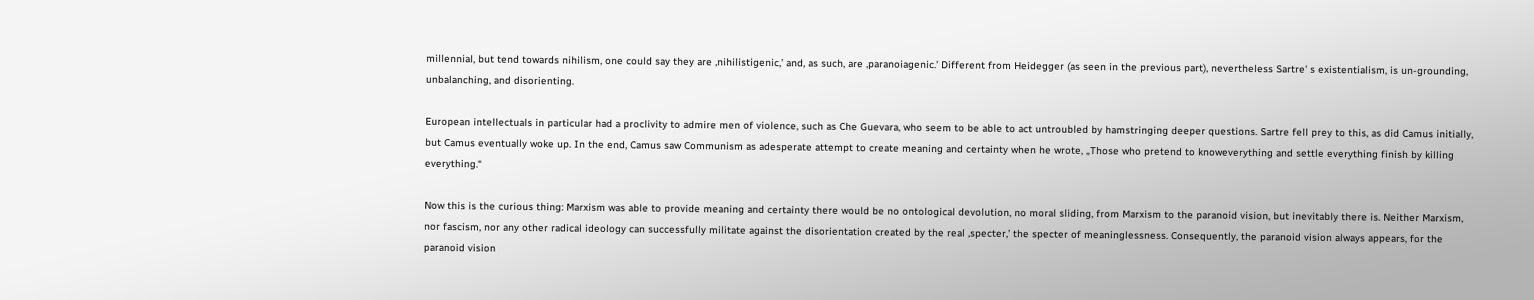millennial, but tend towards nihilism, one could say they are ‚nihilistigenic,’ and, as such, are ‚paranoiagenic.’ Different from Heidegger (as seen in the previous part), nevertheless Sartre' s existentialism, is un-grounding, unbalanching, and disorienting.

European intellectuals in particular had a proclivity to admire men of violence, such as Che Guevara, who seem to be able to act untroubled by hamstringing deeper questions. Sartre fell prey to this, as did Camus initially, but Camus eventually woke up. In the end, Camus saw Communism as adesperate attempt to create meaning and certainty when he wrote, „Those who pretend to knoweverything and settle everything finish by killing everything.“

Now this is the curious thing: Marxism was able to provide meaning and certainty there would be no ontological devolution, no moral sliding, from Marxism to the paranoid vision, but inevitably there is. Neither Marxism, nor fascism, nor any other radical ideology can successfully militate against the disorientation created by the real ‚specter,’ the specter of meaninglessness. Consequently, the paranoid vision always appears, for the paranoid vision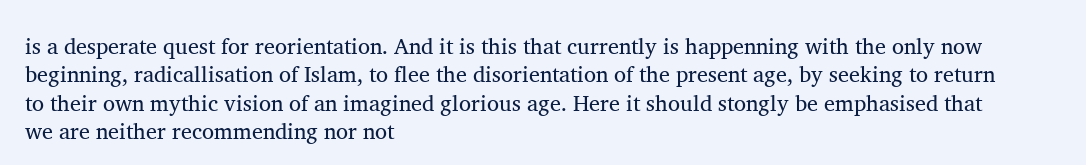is a desperate quest for reorientation. And it is this that currently is happenning with the only now beginning, radicallisation of Islam, to flee the disorientation of the present age, by seeking to return to their own mythic vision of an imagined glorious age. Here it should stongly be emphasised that we are neither recommending nor not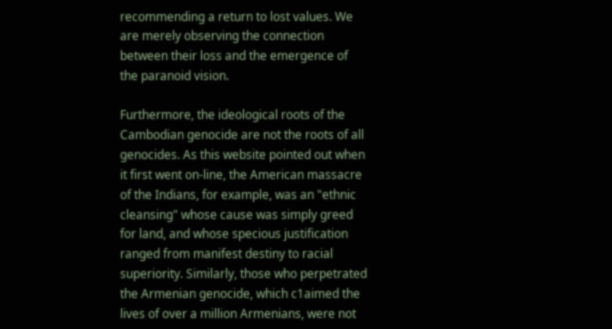recommending a return to lost values. We are merely observing the connection between their loss and the emergence of the paranoid vision.

Furthermore, the ideological roots of the Cambodian genocide are not the roots of all genocides. As this website pointed out when it first went on-line, the American massacre of the Indians, for example, was an "ethnic cleansing" whose cause was simply greed for land, and whose specious justification ranged from manifest destiny to racial superiority. Similarly, those who perpetrated the Armenian genocide, which c1aimed the lives of over a million Armenians, were not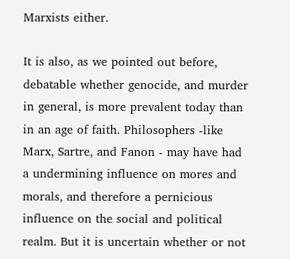Marxists either.

It is also, as we pointed out before, debatable whether genocide, and murder in general, is more prevalent today than in an age of faith. Philosophers -like Marx, Sartre, and Fanon - may have had a undermining influence on mores and morals, and therefore a pernicious influence on the social and political realm. But it is uncertain whether or not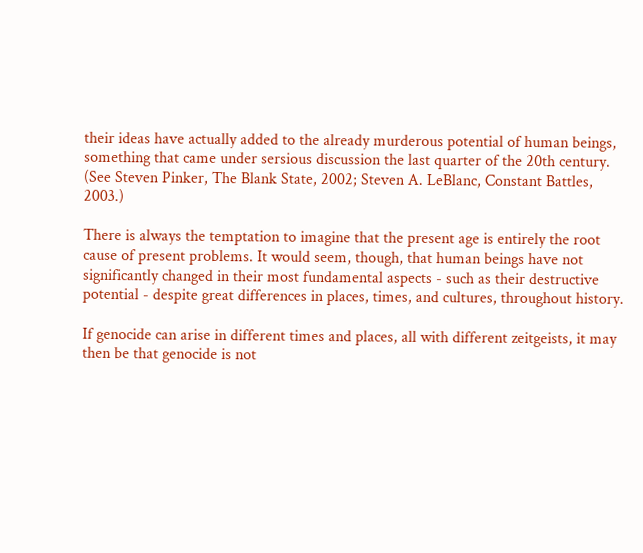their ideas have actually added to the already murderous potential of human beings, something that came under sersious discussion the last quarter of the 20th century. (See Steven Pinker, The Blank State, 2002; Steven A. LeBlanc, Constant Battles, 2003.)

There is always the temptation to imagine that the present age is entirely the root cause of present problems. It would seem, though, that human beings have not significantly changed in their most fundamental aspects - such as their destructive potential - despite great differences in places, times, and cultures, throughout history.

If genocide can arise in different times and places, all with different zeitgeists, it may then be that genocide is not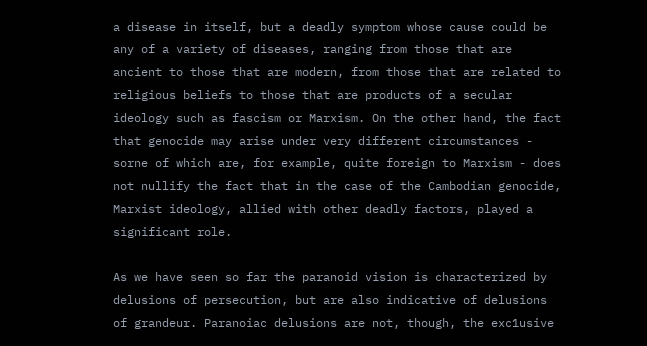a disease in itself, but a deadly symptom whose cause could be any of a variety of diseases, ranging from those that are ancient to those that are modern, from those that are related to religious beliefs to those that are products of a secular ideology such as fascism or Marxism. On the other hand, the fact that genocide may arise under very different circumstances - sorne of which are, for example, quite foreign to Marxism - does not nullify the fact that in the case of the Cambodian genocide, Marxist ideology, allied with other deadly factors, played a significant role.

As we have seen so far the paranoid vision is characterized by delusions of persecution, but are also indicative of delusions of grandeur. Paranoiac delusions are not, though, the exc1usive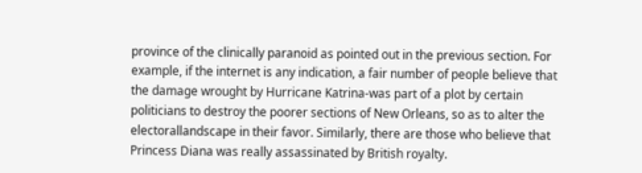province of the clinically paranoid as pointed out in the previous section. For example, if the internet is any indication, a fair number of people believe that the damage wrought by Hurricane Katrina-was part of a plot by certain politicians to destroy the poorer sections of New Orleans, so as to alter the electorallandscape in their favor. Similarly, there are those who believe that Princess Diana was really assassinated by British royalty.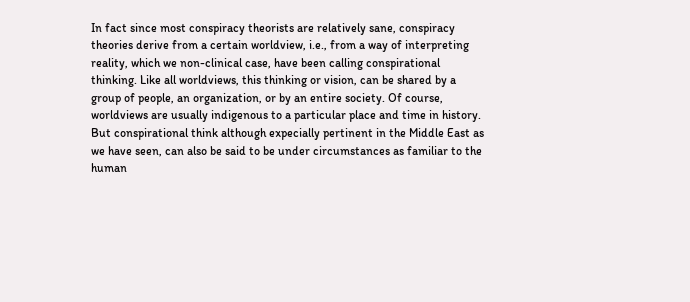In fact since most conspiracy theorists are relatively sane, conspiracy theories derive from a certain worldview, i.e., from a way of interpreting reality, which we non-clinical case, have been calling conspirational thinking. Like all worldviews, this thinking or vision, can be shared by a group of people, an organization, or by an entire society. Of course, worldviews are usually indigenous to a particular place and time in history. But conspirational think although expecially pertinent in the Middle East as we have seen, can also be said to be under circumstances as familiar to the human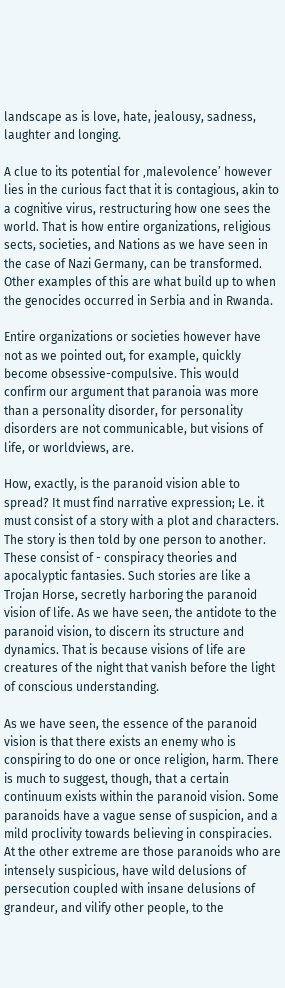landscape as is love, hate, jealousy, sadness, laughter and longing.

A clue to its potential for ‚malevolence’ however lies in the curious fact that it is contagious, akin to a cognitive virus, restructuring how one sees the world. That is how entire organizations, religious sects, societies, and Nations as we have seen in the case of Nazi Germany, can be transformed. Other examples of this are what build up to when the genocides occurred in Serbia and in Rwanda.

Entire organizations or societies however have not as we pointed out, for example, quickly become obsessive-compulsive. This would confirm our argument that paranoia was more than a personality disorder, for personality disorders are not communicable, but visions of life, or worldviews, are.

How, exactly, is the paranoid vision able to spread? It must find narrative expression; Le. it must consist of a story with a plot and characters. The story is then told by one person to another. These consist of - conspiracy theories and apocalyptic fantasies. Such stories are like a Trojan Horse, secretly harboring the paranoid vision of life. As we have seen, the antidote to the paranoid vision, to discern its structure and dynamics. That is because visions of life are creatures of the night that vanish before the light of conscious understanding.

As we have seen, the essence of the paranoid vision is that there exists an enemy who is conspiring to do one or once religion, harm. There is much to suggest, though, that a certain continuum exists within the paranoid vision. Some paranoids have a vague sense of suspicion, and a mild proclivity towards believing in conspiracies. At the other extreme are those paranoids who are intensely suspicious, have wild delusions of persecution coupled with insane delusions of grandeur, and vilify other people, to the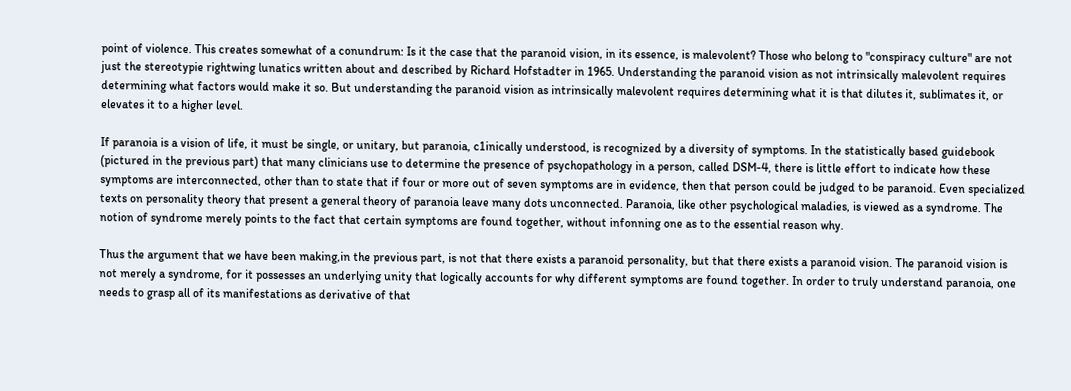point of violence. This creates somewhat of a conundrum: Is it the case that the paranoid vision, in its essence, is malevolent? Those who belong to "conspiracy culture" are not just the stereotypie rightwing lunatics written about and described by Richard Hofstadter in 1965. Understanding the paranoid vision as not intrinsically malevolent requires determining what factors would make it so. But understanding the paranoid vision as intrinsically malevolent requires determining what it is that dilutes it, sublimates it, or elevates it to a higher level.

If paranoia is a vision of life, it must be single, or unitary, but paranoia, c1inically understood, is recognized by a diversity of symptoms. In the statistically based guidebook (pictured in the previous part) that many clinicians use to determine the presence of psychopathology in a person, called DSM-4, there is little effort to indicate how these symptoms are interconnected, other than to state that if four or more out of seven symptoms are in evidence, then that person could be judged to be paranoid. Even specialized texts on personality theory that present a general theory of paranoia leave many dots unconnected. Paranoia, like other psychological maladies, is viewed as a syndrome. The notion of syndrome merely points to the fact that certain symptoms are found together, without infonning one as to the essential reason why.

Thus the argument that we have been making,in the previous part, is not that there exists a paranoid personality, but that there exists a paranoid vision. The paranoid vision is not merely a syndrome, for it possesses an underlying unity that logically accounts for why different symptoms are found together. In order to truly understand paranoia, one needs to grasp all of its manifestations as derivative of that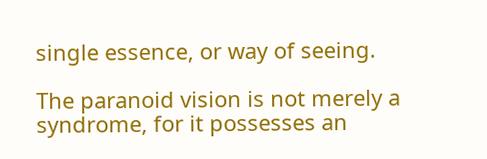single essence, or way of seeing.

The paranoid vision is not merely a syndrome, for it possesses an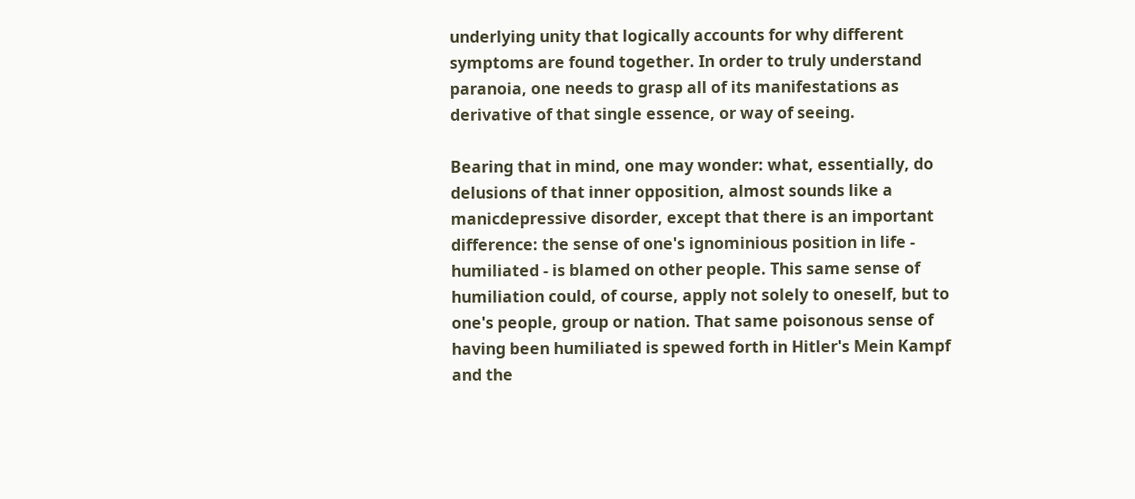underlying unity that logically accounts for why different symptoms are found together. In order to truly understand paranoia, one needs to grasp all of its manifestations as derivative of that single essence, or way of seeing.

Bearing that in mind, one may wonder: what, essentially, do delusions of that inner opposition, almost sounds like a manicdepressive disorder, except that there is an important difference: the sense of one's ignominious position in life -  humiliated - is blamed on other people. This same sense of humiliation could, of course, apply not solely to oneself, but to one's people, group or nation. That same poisonous sense of having been humiliated is spewed forth in Hitler's Mein Kampf and the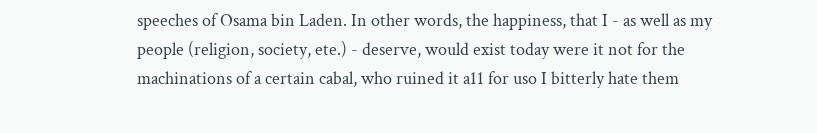speeches of Osama bin Laden. In other words, the happiness, that I - as well as my people (religion, society, ete.) - deserve, would exist today were it not for the machinations of a certain cabal, who ruined it a11 for uso I bitterly hate them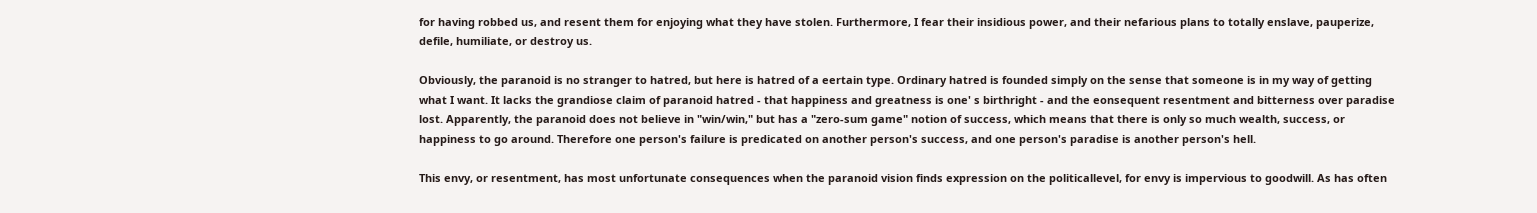for having robbed us, and resent them for enjoying what they have stolen. Furthermore, I fear their insidious power, and their nefarious plans to totally enslave, pauperize, defile, humiliate, or destroy us.

Obviously, the paranoid is no stranger to hatred, but here is hatred of a eertain type. Ordinary hatred is founded simply on the sense that someone is in my way of getting what I want. It lacks the grandiose claim of paranoid hatred - that happiness and greatness is one' s birthright - and the eonsequent resentment and bitterness over paradise lost. Apparently, the paranoid does not believe in "win/win," but has a "zero-sum game" notion of success, which means that there is only so much wealth, success, or happiness to go around. Therefore one person's failure is predicated on another person's success, and one person's paradise is another person's hell.

This envy, or resentment, has most unfortunate consequences when the paranoid vision finds expression on the politicallevel, for envy is impervious to goodwill. As has often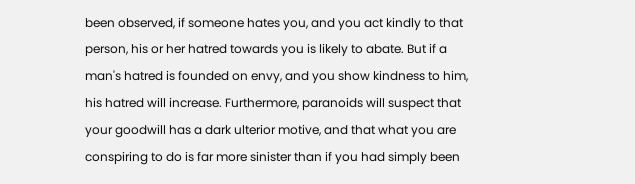been observed, if someone hates you, and you act kindly to that person, his or her hatred towards you is likely to abate. But if a man's hatred is founded on envy, and you show kindness to him, his hatred will increase. Furthermore, paranoids will suspect that your goodwill has a dark ulterior motive, and that what you are conspiring to do is far more sinister than if you had simply been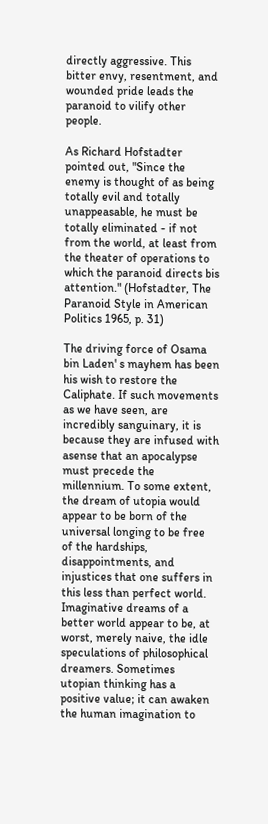directly aggressive. This bitter envy, resentment, and wounded pride leads the paranoid to vilify other people.

As Richard Hofstadter pointed out, "Since the enemy is thought of as being totally evil and totally unappeasable, he must be totally eliminated - if not from the world, at least from the theater of operations to which the paranoid directs bis attention." (Hofstadter, The Paranoid Style in American Politics 1965, p. 31)

The driving force of Osama bin Laden' s mayhem has been his wish to restore the Caliphate. If such movements as we have seen, are incredibly sanguinary, it is because they are infused with asense that an apocalypse must precede the millennium. To some extent, the dream of utopia would appear to be born of the universal longing to be free of the hardships, disappointments, and injustices that one suffers in this less than perfect world. Imaginative dreams of a better world appear to be, at worst, merely naive, the idle speculations of philosophical dreamers. Sometimes utopian thinking has a positive value; it can awaken the human imagination to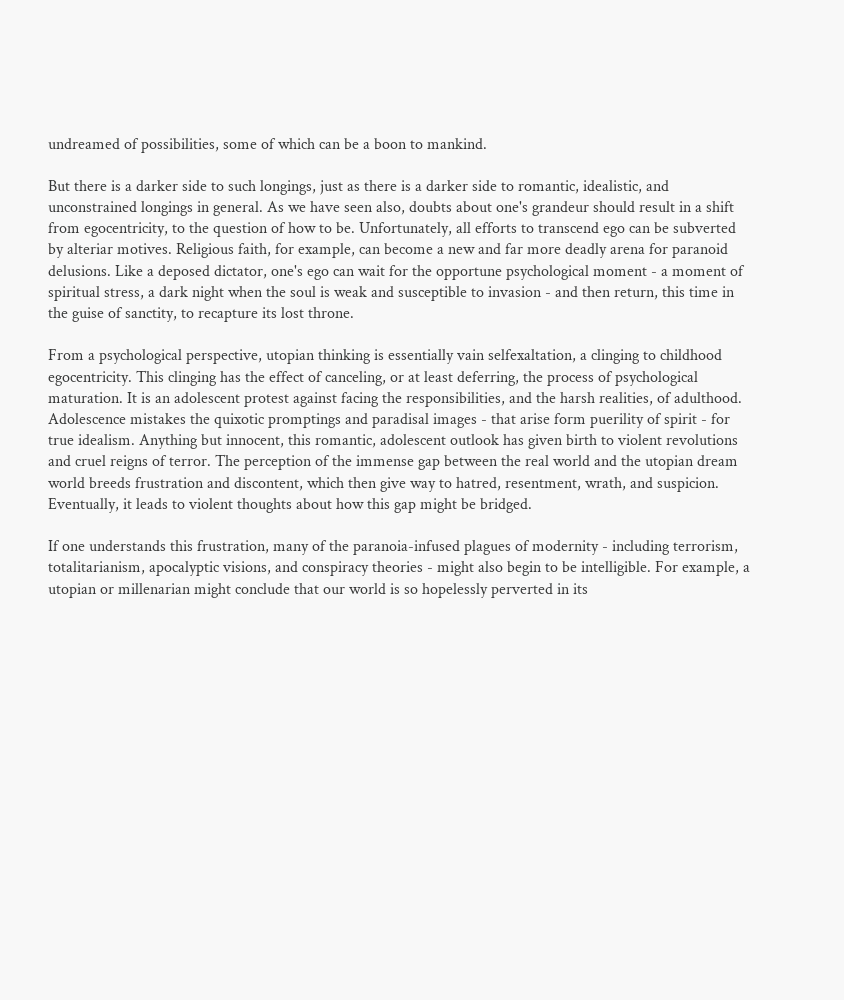undreamed of possibilities, some of which can be a boon to mankind.

But there is a darker side to such longings, just as there is a darker side to romantic, idealistic, and unconstrained longings in general. As we have seen also, doubts about one's grandeur should result in a shift from egocentricity, to the question of how to be. Unfortunately, all efforts to transcend ego can be subverted by alteriar motives. Religious faith, for example, can become a new and far more deadly arena for paranoid delusions. Like a deposed dictator, one's ego can wait for the opportune psychological moment - a moment of spiritual stress, a dark night when the soul is weak and susceptible to invasion - and then return, this time in the guise of sanctity, to recapture its lost throne.

From a psychological perspective, utopian thinking is essentially vain selfexaltation, a clinging to childhood egocentricity. This clinging has the effect of canceling, or at least deferring, the process of psychological maturation. It is an adolescent protest against facing the responsibilities, and the harsh realities, of adulthood. Adolescence mistakes the quixotic promptings and paradisal images - that arise form puerility of spirit - for true idealism. Anything but innocent, this romantic, adolescent outlook has given birth to violent revolutions and cruel reigns of terror. The perception of the immense gap between the real world and the utopian dream world breeds frustration and discontent, which then give way to hatred, resentment, wrath, and suspicion. Eventually, it leads to violent thoughts about how this gap might be bridged.

If one understands this frustration, many of the paranoia-infused plagues of modernity - including terrorism, totalitarianism, apocalyptic visions, and conspiracy theories - might also begin to be intelligible. For example, a utopian or millenarian might conclude that our world is so hopelessly perverted in its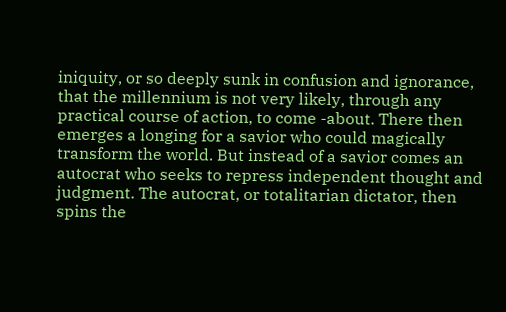iniquity, or so deeply sunk in confusion and ignorance, that the millennium is not very likely, through any practical course of action, to come -about. There then emerges a longing for a savior who could magically transform the world. But instead of a savior comes an autocrat who seeks to repress independent thought and judgment. The autocrat, or totalitarian dictator, then spins the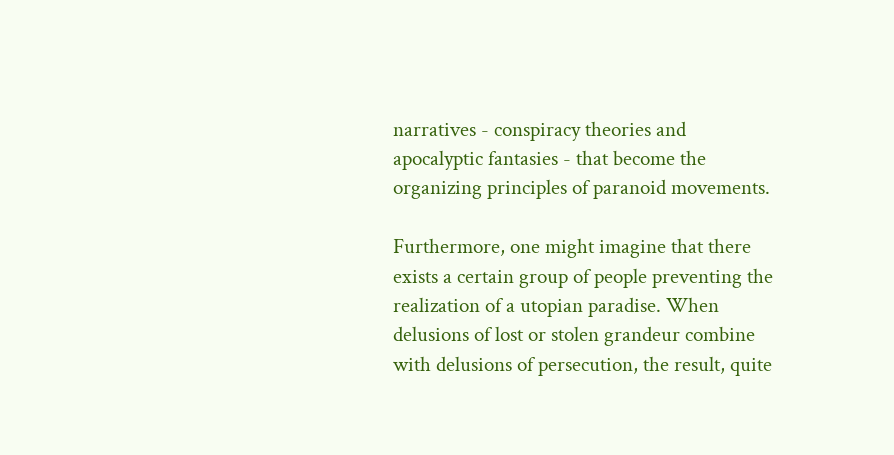narratives - conspiracy theories and apocalyptic fantasies - that become the organizing principles of paranoid movements.

Furthermore, one might imagine that there exists a certain group of people preventing the realization of a utopian paradise. When delusions of lost or stolen grandeur combine with delusions of persecution, the result, quite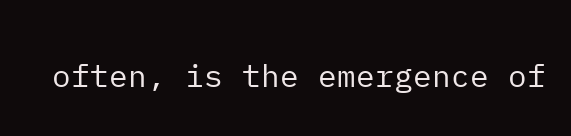often, is the emergence of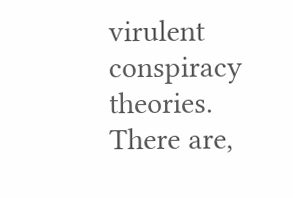virulent conspiracy theories. There are,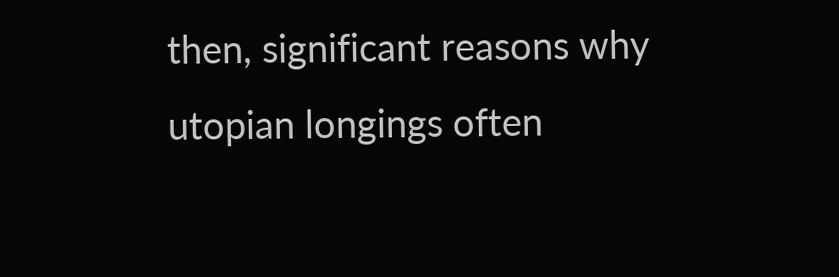then, significant reasons why utopian longings often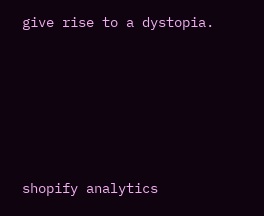give rise to a dystopia.






shopify analytics